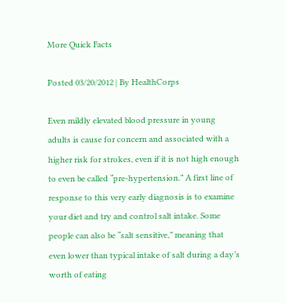More Quick Facts

Posted 03/20/2012 | By HealthCorps

Even mildly elevated blood pressure in young adults is cause for concern and associated with a higher risk for strokes, even if it is not high enough to even be called “pre-hypertension.” A first line of response to this very early diagnosis is to examine your diet and try and control salt intake. Some people can also be “salt sensitive,” meaning that even lower than typical intake of salt during a day’s worth of eating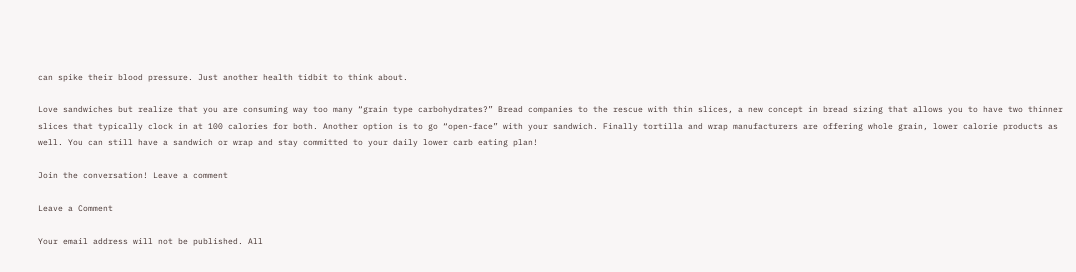can spike their blood pressure. Just another health tidbit to think about.

Love sandwiches but realize that you are consuming way too many “grain type carbohydrates?” Bread companies to the rescue with thin slices, a new concept in bread sizing that allows you to have two thinner slices that typically clock in at 100 calories for both. Another option is to go “open-face” with your sandwich. Finally tortilla and wrap manufacturers are offering whole grain, lower calorie products as well. You can still have a sandwich or wrap and stay committed to your daily lower carb eating plan!

Join the conversation! Leave a comment

Leave a Comment

Your email address will not be published. All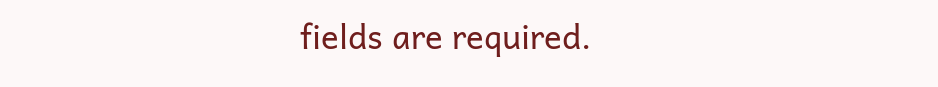fields are required.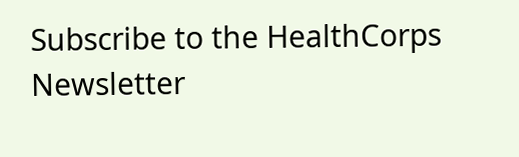Subscribe to the HealthCorps Newsletter